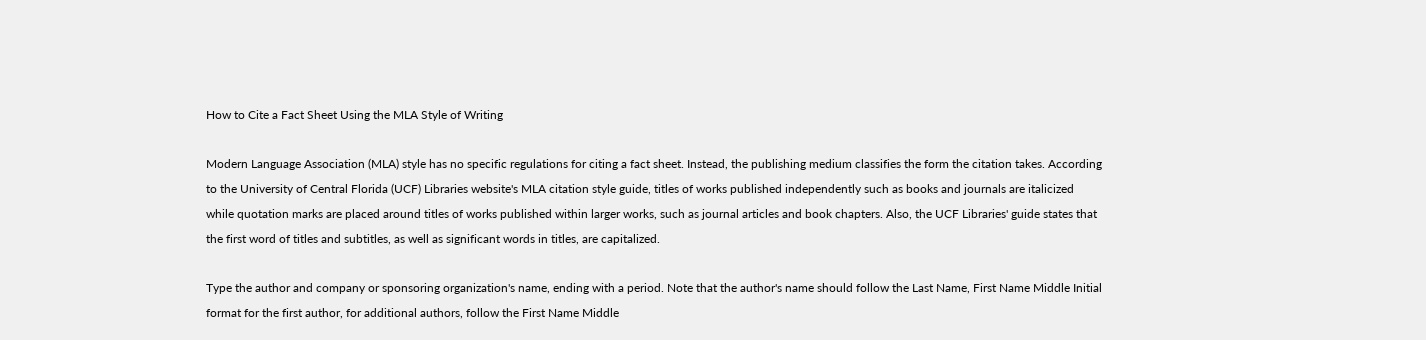How to Cite a Fact Sheet Using the MLA Style of Writing

Modern Language Association (MLA) style has no specific regulations for citing a fact sheet. Instead, the publishing medium classifies the form the citation takes. According to the University of Central Florida (UCF) Libraries website's MLA citation style guide, titles of works published independently such as books and journals are italicized while quotation marks are placed around titles of works published within larger works, such as journal articles and book chapters. Also, the UCF Libraries' guide states that the first word of titles and subtitles, as well as significant words in titles, are capitalized.

Type the author and company or sponsoring organization's name, ending with a period. Note that the author's name should follow the Last Name, First Name Middle Initial format for the first author, for additional authors, follow the First Name Middle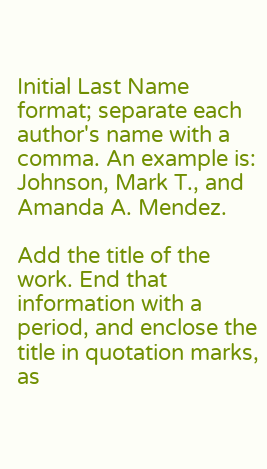Initial Last Name format; separate each author's name with a comma. An example is: Johnson, Mark T., and Amanda A. Mendez.

Add the title of the work. End that information with a period, and enclose the title in quotation marks, as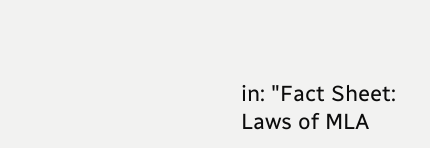in: "Fact Sheet: Laws of MLA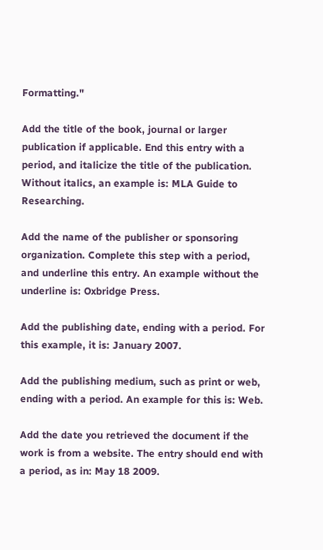Formatting."

Add the title of the book, journal or larger publication if applicable. End this entry with a period, and italicize the title of the publication. Without italics, an example is: MLA Guide to Researching.

Add the name of the publisher or sponsoring organization. Complete this step with a period, and underline this entry. An example without the underline is: Oxbridge Press.

Add the publishing date, ending with a period. For this example, it is: January 2007.

Add the publishing medium, such as print or web, ending with a period. An example for this is: Web.

Add the date you retrieved the document if the work is from a website. The entry should end with a period, as in: May 18 2009.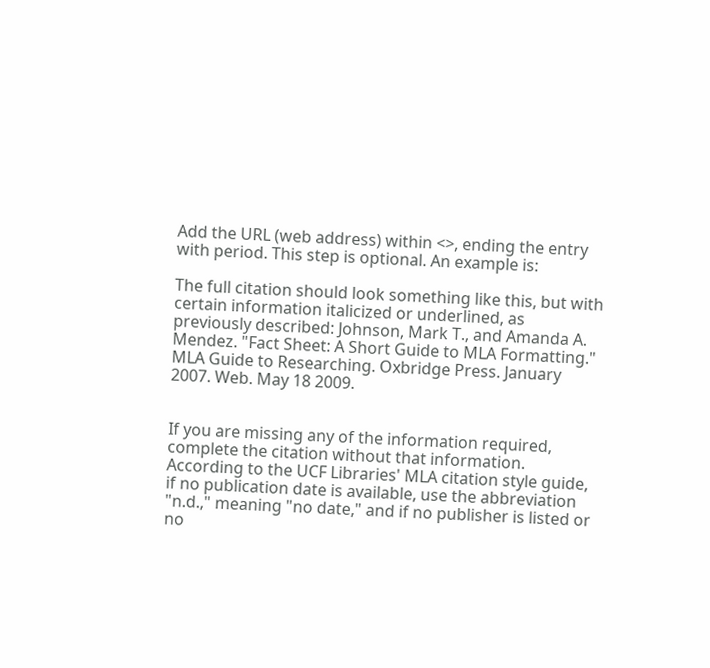Add the URL (web address) within <>, ending the entry with period. This step is optional. An example is:

The full citation should look something like this, but with certain information italicized or underlined, as previously described: Johnson, Mark T., and Amanda A. Mendez. "Fact Sheet: A Short Guide to MLA Formatting." MLA Guide to Researching. Oxbridge Press. January 2007. Web. May 18 2009.


If you are missing any of the information required, complete the citation without that information. According to the UCF Libraries' MLA citation style guide, if no publication date is available, use the abbreviation "n.d.," meaning "no date," and if no publisher is listed or no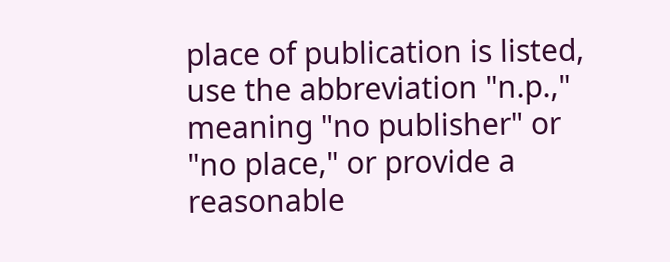place of publication is listed, use the abbreviation "n.p.," meaning "no publisher" or "no place," or provide a reasonable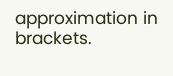approximation in brackets.